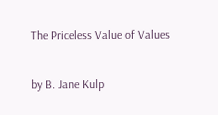The Priceless Value of Values

by B. Jane Kulp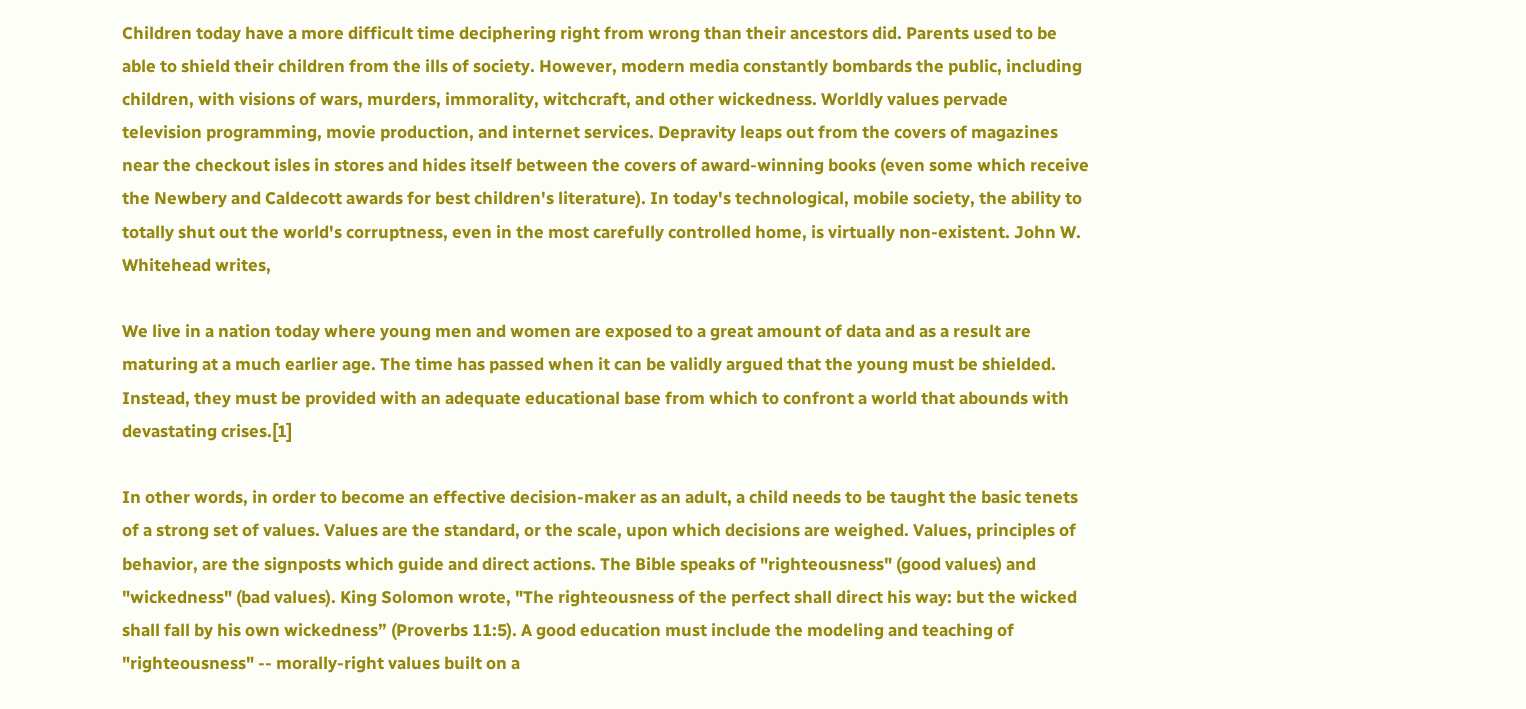Children today have a more difficult time deciphering right from wrong than their ancestors did. Parents used to be able to shield their children from the ills of society. However, modern media constantly bombards the public, including children, with visions of wars, murders, immorality, witchcraft, and other wickedness. Worldly values pervade television programming, movie production, and internet services. Depravity leaps out from the covers of magazines near the checkout isles in stores and hides itself between the covers of award-winning books (even some which receive the Newbery and Caldecott awards for best children's literature). In today's technological, mobile society, the ability to totally shut out the world's corruptness, even in the most carefully controlled home, is virtually non-existent. John W. Whitehead writes,

We live in a nation today where young men and women are exposed to a great amount of data and as a result are maturing at a much earlier age. The time has passed when it can be validly argued that the young must be shielded. Instead, they must be provided with an adequate educational base from which to confront a world that abounds with devastating crises.[1]

In other words, in order to become an effective decision-maker as an adult, a child needs to be taught the basic tenets of a strong set of values. Values are the standard, or the scale, upon which decisions are weighed. Values, principles of behavior, are the signposts which guide and direct actions. The Bible speaks of "righteousness" (good values) and "wickedness" (bad values). King Solomon wrote, "The righteousness of the perfect shall direct his way: but the wicked shall fall by his own wickedness” (Proverbs 11:5). A good education must include the modeling and teaching of "righteousness" -- morally-right values built on a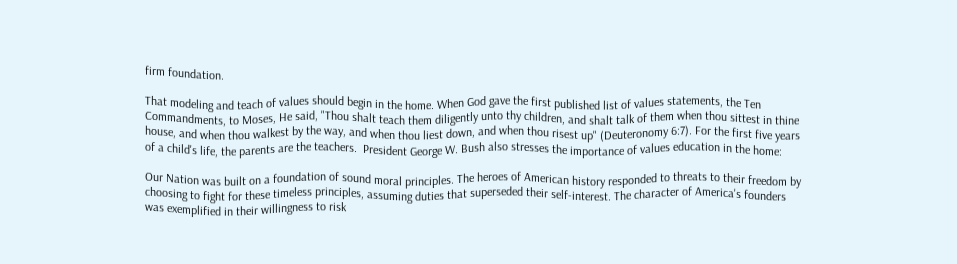firm foundation.

That modeling and teach of values should begin in the home. When God gave the first published list of values statements, the Ten Commandments, to Moses, He said, "Thou shalt teach them diligently unto thy children, and shalt talk of them when thou sittest in thine house, and when thou walkest by the way, and when thou liest down, and when thou risest up" (Deuteronomy 6:7). For the first five years of a child's life, the parents are the teachers.  President George W. Bush also stresses the importance of values education in the home:

Our Nation was built on a foundation of sound moral principles. The heroes of American history responded to threats to their freedom by choosing to fight for these timeless principles, assuming duties that superseded their self-interest. The character of America's founders was exemplified in their willingness to risk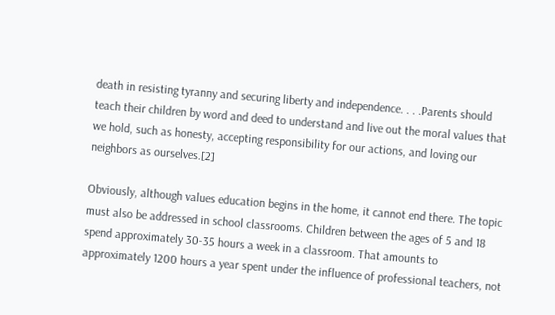death in resisting tyranny and securing liberty and independence. . . .Parents should teach their children by word and deed to understand and live out the moral values that we hold, such as honesty, accepting responsibility for our actions, and loving our neighbors as ourselves.[2]

Obviously, although values education begins in the home, it cannot end there. The topic must also be addressed in school classrooms. Children between the ages of 5 and 18 spend approximately 30-35 hours a week in a classroom. That amounts to approximately 1200 hours a year spent under the influence of professional teachers, not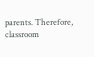parents. Therefore, classroom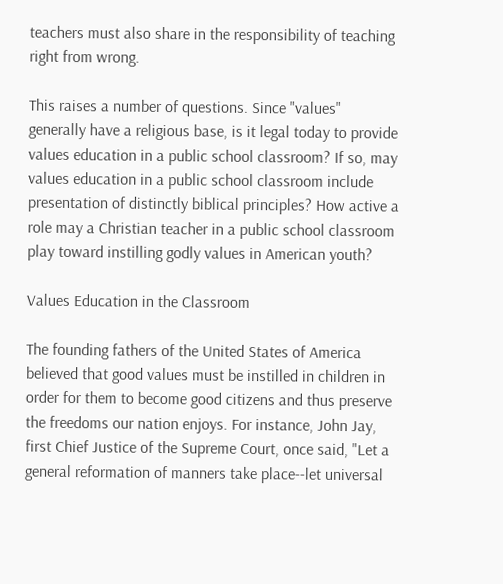teachers must also share in the responsibility of teaching right from wrong.

This raises a number of questions. Since "values" generally have a religious base, is it legal today to provide values education in a public school classroom? If so, may values education in a public school classroom include presentation of distinctly biblical principles? How active a role may a Christian teacher in a public school classroom play toward instilling godly values in American youth?

Values Education in the Classroom

The founding fathers of the United States of America believed that good values must be instilled in children in order for them to become good citizens and thus preserve the freedoms our nation enjoys. For instance, John Jay, first Chief Justice of the Supreme Court, once said, "Let a general reformation of manners take place--let universal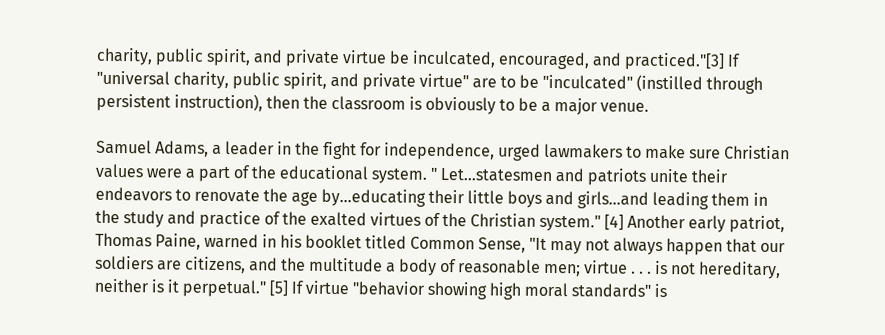charity, public spirit, and private virtue be inculcated, encouraged, and practiced."[3] If "universal charity, public spirit, and private virtue" are to be "inculcated" (instilled through persistent instruction), then the classroom is obviously to be a major venue.

Samuel Adams, a leader in the fight for independence, urged lawmakers to make sure Christian values were a part of the educational system. " Let...statesmen and patriots unite their endeavors to renovate the age by...educating their little boys and girls...and leading them in the study and practice of the exalted virtues of the Christian system." [4] Another early patriot, Thomas Paine, warned in his booklet titled Common Sense, "It may not always happen that our soldiers are citizens, and the multitude a body of reasonable men; virtue . . . is not hereditary, neither is it perpetual." [5] If virtue "behavior showing high moral standards" is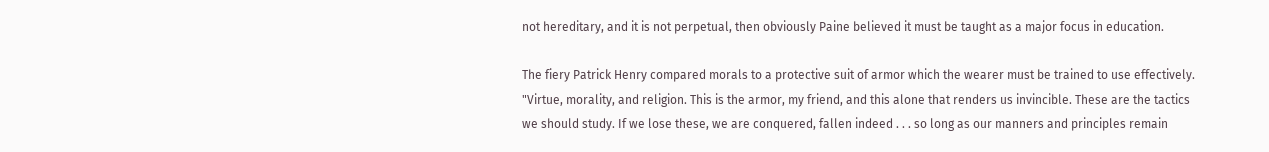not hereditary, and it is not perpetual, then obviously Paine believed it must be taught as a major focus in education.

The fiery Patrick Henry compared morals to a protective suit of armor which the wearer must be trained to use effectively. "Virtue, morality, and religion. This is the armor, my friend, and this alone that renders us invincible. These are the tactics we should study. If we lose these, we are conquered, fallen indeed . . . so long as our manners and principles remain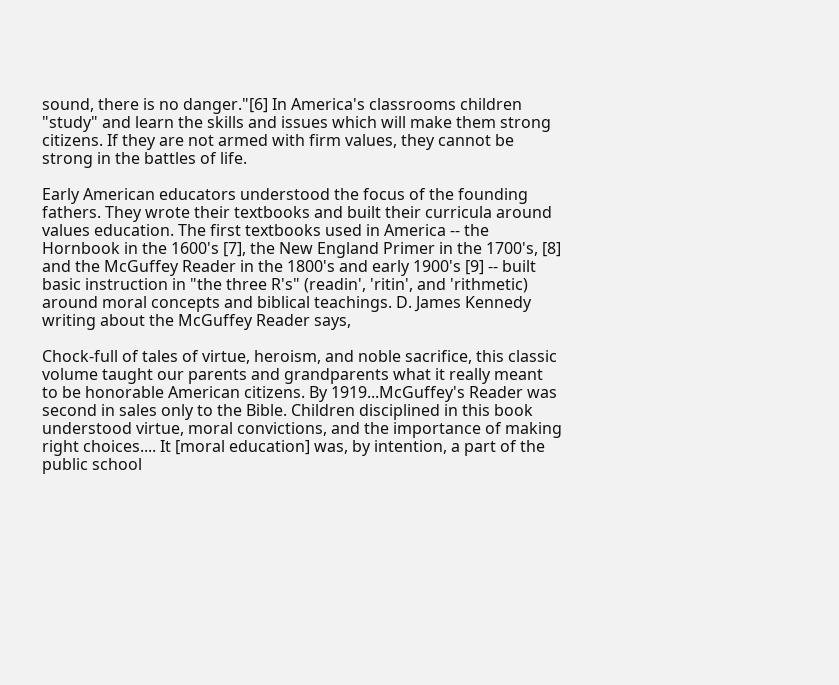sound, there is no danger."[6] In America's classrooms children "study" and learn the skills and issues which will make them strong citizens. If they are not armed with firm values, they cannot be strong in the battles of life.

Early American educators understood the focus of the founding fathers. They wrote their textbooks and built their curricula around values education. The first textbooks used in America -- the Hornbook in the 1600's [7], the New England Primer in the 1700's, [8] and the McGuffey Reader in the 1800's and early 1900's [9] -- built basic instruction in "the three R's" (readin', 'ritin', and 'rithmetic) around moral concepts and biblical teachings. D. James Kennedy writing about the McGuffey Reader says,

Chock-full of tales of virtue, heroism, and noble sacrifice, this classic volume taught our parents and grandparents what it really meant to be honorable American citizens. By 1919...McGuffey's Reader was second in sales only to the Bible. Children disciplined in this book understood virtue, moral convictions, and the importance of making right choices.... It [moral education] was, by intention, a part of the public school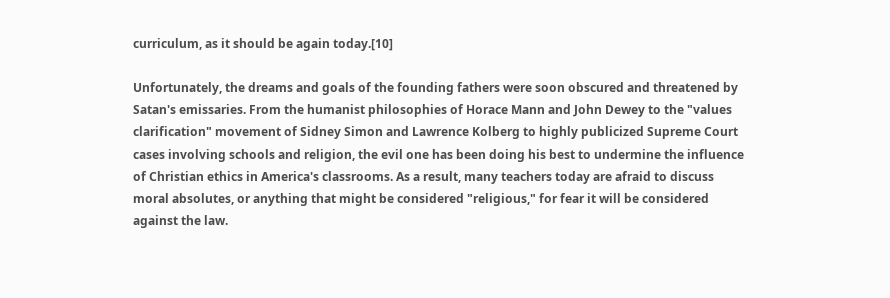curriculum, as it should be again today.[10]

Unfortunately, the dreams and goals of the founding fathers were soon obscured and threatened by Satan's emissaries. From the humanist philosophies of Horace Mann and John Dewey to the "values clarification" movement of Sidney Simon and Lawrence Kolberg to highly publicized Supreme Court cases involving schools and religion, the evil one has been doing his best to undermine the influence of Christian ethics in America's classrooms. As a result, many teachers today are afraid to discuss moral absolutes, or anything that might be considered "religious," for fear it will be considered against the law.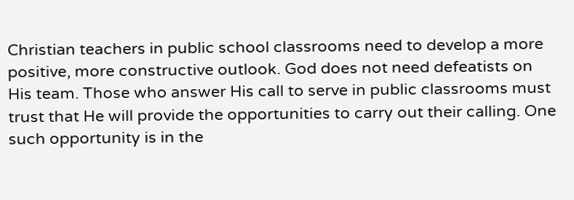Christian teachers in public school classrooms need to develop a more positive, more constructive outlook. God does not need defeatists on His team. Those who answer His call to serve in public classrooms must trust that He will provide the opportunities to carry out their calling. One such opportunity is in the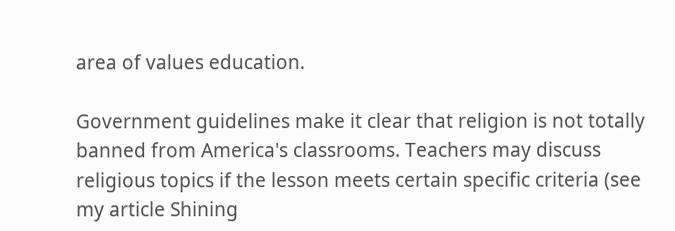area of values education.

Government guidelines make it clear that religion is not totally banned from America's classrooms. Teachers may discuss religious topics if the lesson meets certain specific criteria (see my article Shining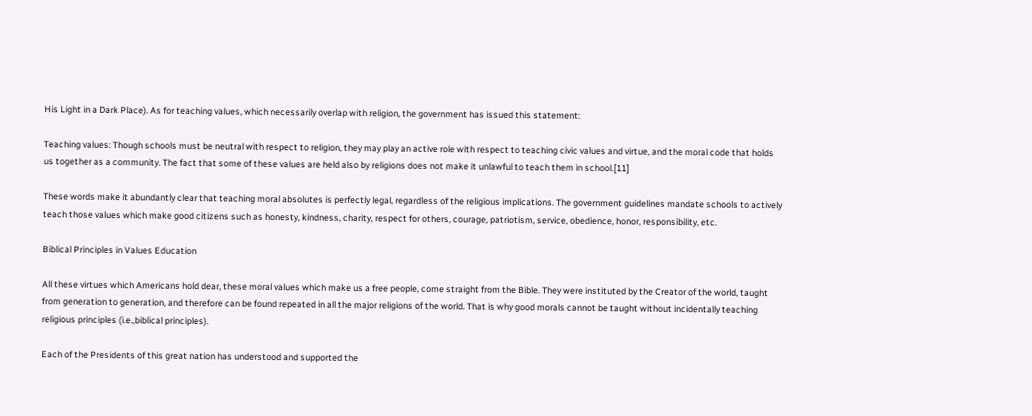His Light in a Dark Place). As for teaching values, which necessarily overlap with religion, the government has issued this statement:

Teaching values: Though schools must be neutral with respect to religion, they may play an active role with respect to teaching civic values and virtue, and the moral code that holds us together as a community. The fact that some of these values are held also by religions does not make it unlawful to teach them in school.[11]

These words make it abundantly clear that teaching moral absolutes is perfectly legal, regardless of the religious implications. The government guidelines mandate schools to actively teach those values which make good citizens such as honesty, kindness, charity, respect for others, courage, patriotism, service, obedience, honor, responsibility, etc.

Biblical Principles in Values Education

All these virtues which Americans hold dear, these moral values which make us a free people, come straight from the Bible. They were instituted by the Creator of the world, taught from generation to generation, and therefore can be found repeated in all the major religions of the world. That is why good morals cannot be taught without incidentally teaching religious principles (i.e.,biblical principles).

Each of the Presidents of this great nation has understood and supported the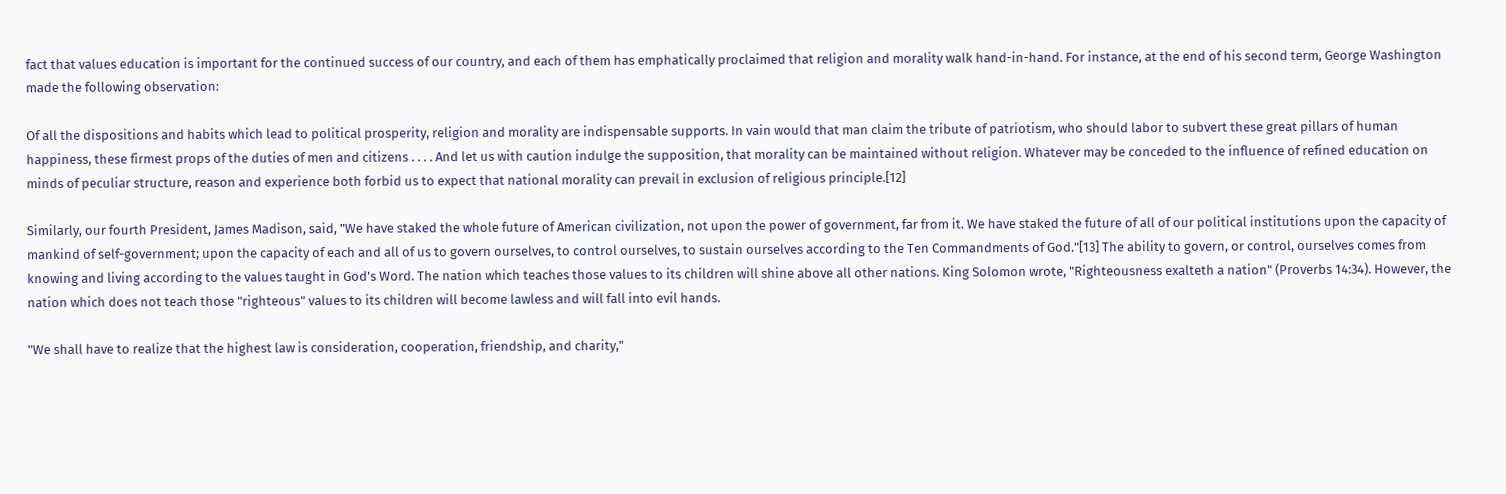fact that values education is important for the continued success of our country, and each of them has emphatically proclaimed that religion and morality walk hand-in-hand. For instance, at the end of his second term, George Washington made the following observation:

Of all the dispositions and habits which lead to political prosperity, religion and morality are indispensable supports. In vain would that man claim the tribute of patriotism, who should labor to subvert these great pillars of human happiness, these firmest props of the duties of men and citizens . . . . And let us with caution indulge the supposition, that morality can be maintained without religion. Whatever may be conceded to the influence of refined education on minds of peculiar structure, reason and experience both forbid us to expect that national morality can prevail in exclusion of religious principle.[12]

Similarly, our fourth President, James Madison, said, "We have staked the whole future of American civilization, not upon the power of government, far from it. We have staked the future of all of our political institutions upon the capacity of mankind of self-government; upon the capacity of each and all of us to govern ourselves, to control ourselves, to sustain ourselves according to the Ten Commandments of God."[13] The ability to govern, or control, ourselves comes from knowing and living according to the values taught in God's Word. The nation which teaches those values to its children will shine above all other nations. King Solomon wrote, "Righteousness exalteth a nation" (Proverbs 14:34). However, the nation which does not teach those "righteous" values to its children will become lawless and will fall into evil hands.

"We shall have to realize that the highest law is consideration, cooperation, friendship, and charity,"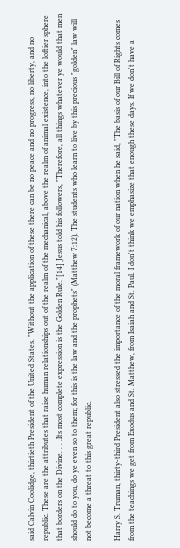said Calvin Coolidge, thirtieth President of the United States. "Without the application of these there can be no peace and no progress, no liberty, and no republic. These are the attributes that raise human relationships out of the realm of the mechanical, above the realm of animal existence, into the loftier sphere that borders on the Divine. . . .Its most complete expression is the Golden Rule."[14] Jesus told his followers, "Therefore, all things whatever ye would that men should do to you, do ye even so to them; for this is the law and the prophets" (Matthew 7:12). The students who learn to live by this precious "golden" law will not become a threat to this great republic.

Harry S. Truman, thirty-third President also stressed the importance of the moral framework of our nation when he said, "The basis of our Bill of Rights comes from the teachings we get from Exodus and St. Matthew, from Isaiah and St. Paul. I don't think we emphasize that enough these days. If we don't have a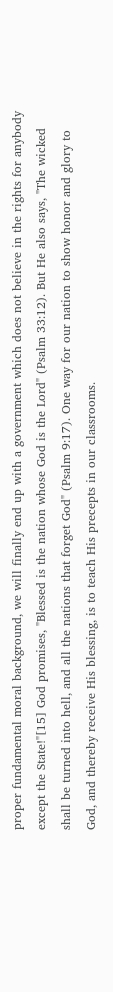proper fundamental moral background, we will finally end up with a government which does not believe in the rights for anybody except the State!"[15] God promises, "Blessed is the nation whose God is the Lord" (Psalm 33:12). But He also says, "The wicked shall be turned into hell, and all the nations that forget God" (Psalm 9:17). One way for our nation to show honor and glory to God, and thereby receive His blessing, is to teach His precepts in our classrooms.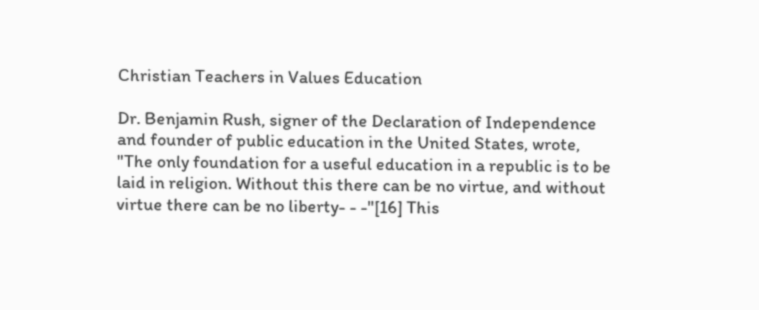Christian Teachers in Values Education

Dr. Benjamin Rush, signer of the Declaration of Independence and founder of public education in the United States, wrote, "The only foundation for a useful education in a republic is to be laid in religion. Without this there can be no virtue, and without virtue there can be no liberty- - -"[16] This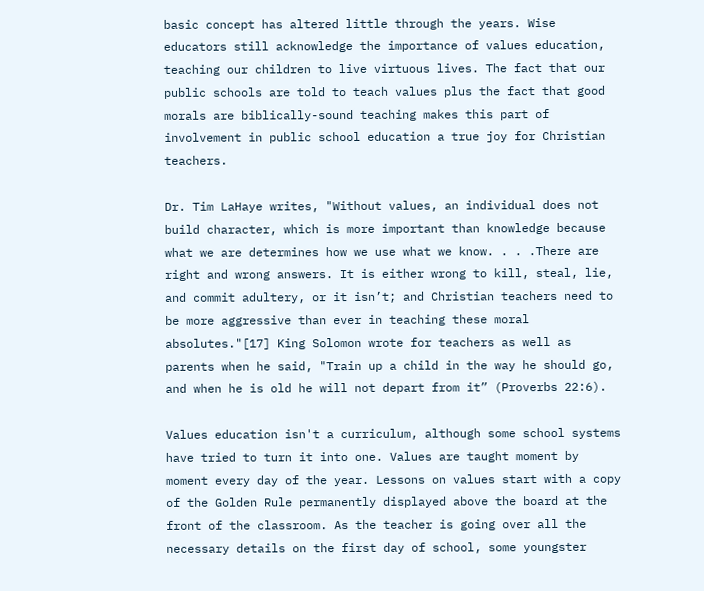basic concept has altered little through the years. Wise educators still acknowledge the importance of values education, teaching our children to live virtuous lives. The fact that our public schools are told to teach values plus the fact that good morals are biblically-sound teaching makes this part of involvement in public school education a true joy for Christian teachers.

Dr. Tim LaHaye writes, "Without values, an individual does not build character, which is more important than knowledge because what we are determines how we use what we know. . . .There are right and wrong answers. It is either wrong to kill, steal, lie, and commit adultery, or it isn’t; and Christian teachers need to be more aggressive than ever in teaching these moral absolutes."[17] King Solomon wrote for teachers as well as parents when he said, "Train up a child in the way he should go, and when he is old he will not depart from it” (Proverbs 22:6).

Values education isn't a curriculum, although some school systems have tried to turn it into one. Values are taught moment by moment every day of the year. Lessons on values start with a copy of the Golden Rule permanently displayed above the board at the front of the classroom. As the teacher is going over all the necessary details on the first day of school, some youngster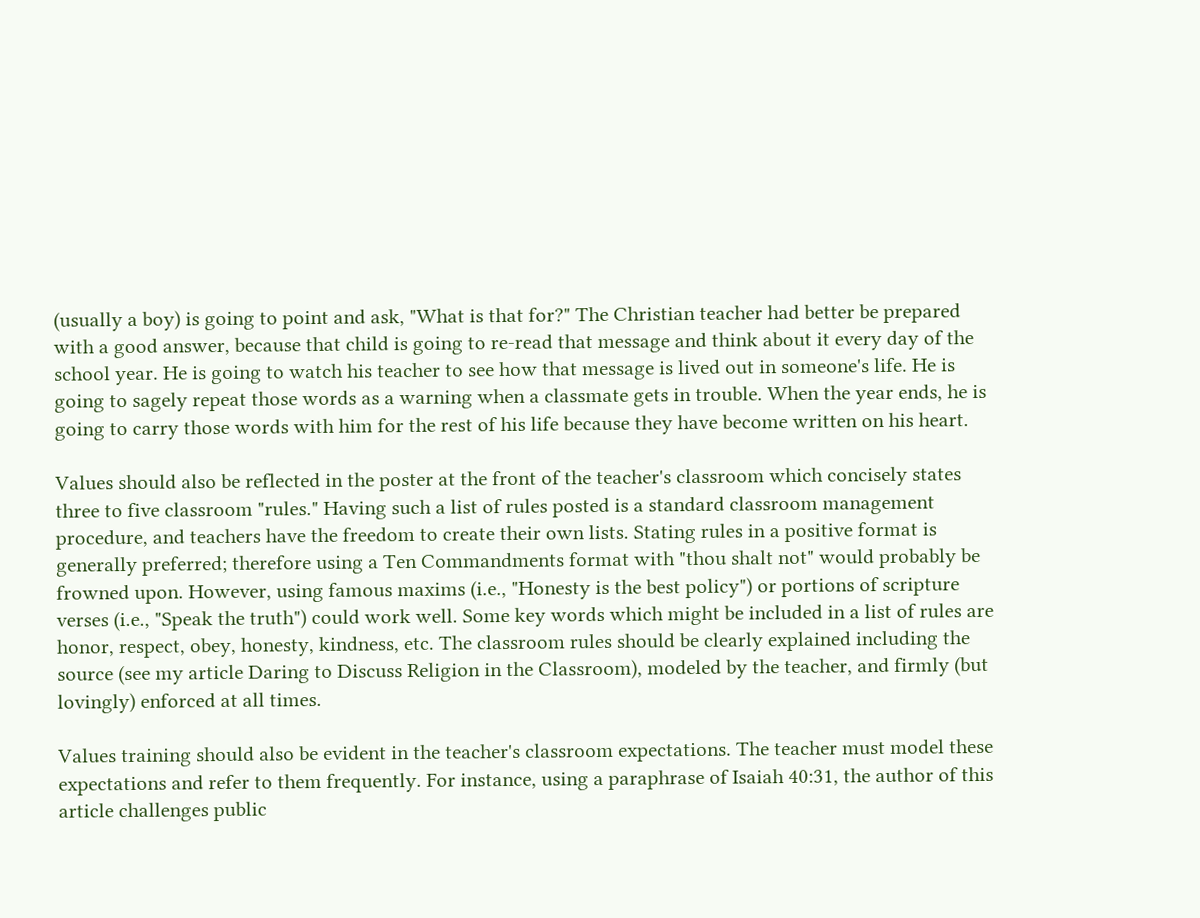(usually a boy) is going to point and ask, "What is that for?" The Christian teacher had better be prepared with a good answer, because that child is going to re-read that message and think about it every day of the school year. He is going to watch his teacher to see how that message is lived out in someone's life. He is going to sagely repeat those words as a warning when a classmate gets in trouble. When the year ends, he is going to carry those words with him for the rest of his life because they have become written on his heart.

Values should also be reflected in the poster at the front of the teacher's classroom which concisely states three to five classroom "rules." Having such a list of rules posted is a standard classroom management procedure, and teachers have the freedom to create their own lists. Stating rules in a positive format is generally preferred; therefore using a Ten Commandments format with "thou shalt not" would probably be frowned upon. However, using famous maxims (i.e., "Honesty is the best policy") or portions of scripture verses (i.e., "Speak the truth") could work well. Some key words which might be included in a list of rules are honor, respect, obey, honesty, kindness, etc. The classroom rules should be clearly explained including the source (see my article Daring to Discuss Religion in the Classroom), modeled by the teacher, and firmly (but lovingly) enforced at all times.

Values training should also be evident in the teacher's classroom expectations. The teacher must model these expectations and refer to them frequently. For instance, using a paraphrase of Isaiah 40:31, the author of this article challenges public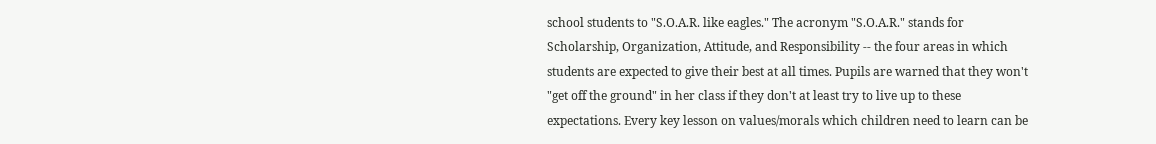school students to "S.O.A.R. like eagles." The acronym "S.O.A.R." stands for Scholarship, Organization, Attitude, and Responsibility -- the four areas in which students are expected to give their best at all times. Pupils are warned that they won't "get off the ground" in her class if they don't at least try to live up to these expectations. Every key lesson on values/morals which children need to learn can be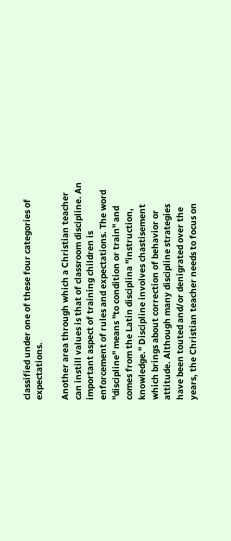classified under one of these four categories of expectations.

Another area through which a Christian teacher can instill values is that of classroom discipline. An important aspect of training children is enforcement of rules and expectations. The word "discipline" means "to condition or train" and comes from the Latin disciplina "instruction, knowledge." Discipline involves chastisement which brings about correction of behavior or attitude. Although many discipline strategies have been touted and/or denigrated over the years, the Christian teacher needs to focus on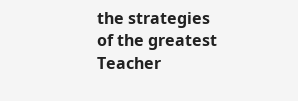the strategies of the greatest Teacher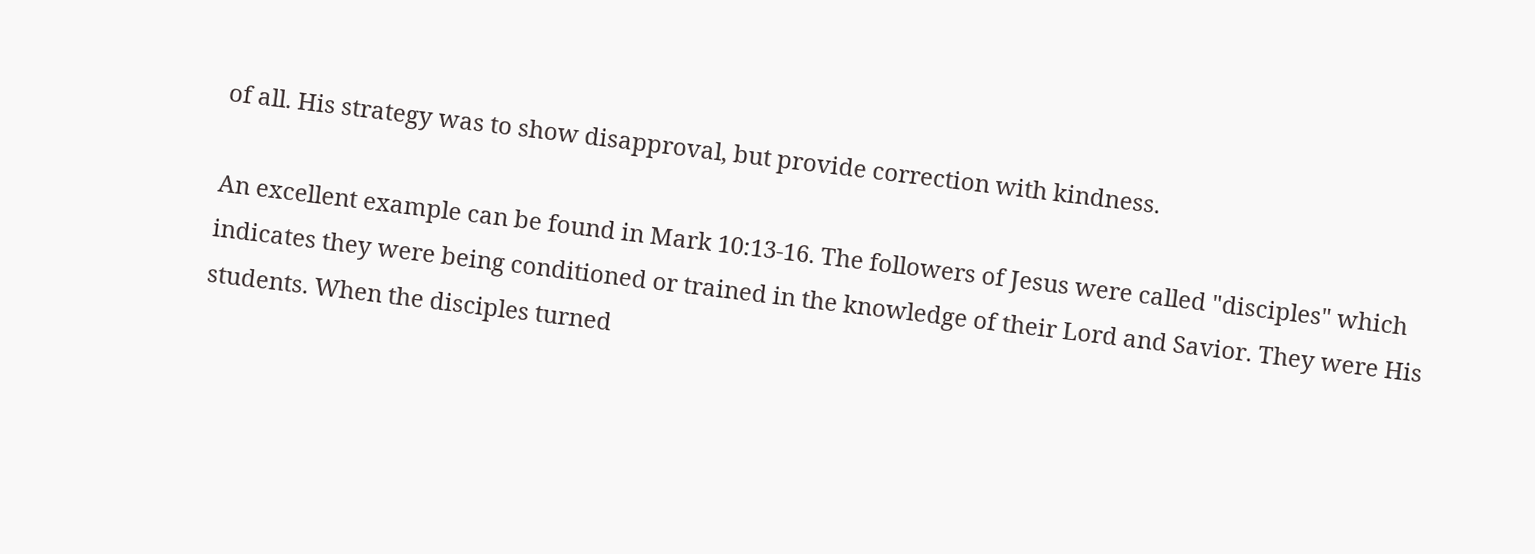of all. His strategy was to show disapproval, but provide correction with kindness.

An excellent example can be found in Mark 10:13-16. The followers of Jesus were called "disciples" which indicates they were being conditioned or trained in the knowledge of their Lord and Savior. They were His students. When the disciples turned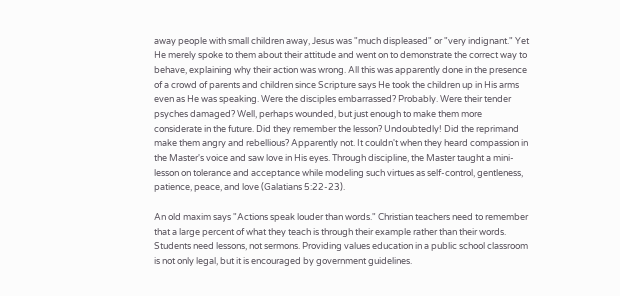away people with small children away, Jesus was "much displeased" or "very indignant." Yet He merely spoke to them about their attitude and went on to demonstrate the correct way to behave, explaining why their action was wrong. All this was apparently done in the presence of a crowd of parents and children since Scripture says He took the children up in His arms even as He was speaking. Were the disciples embarrassed? Probably. Were their tender psyches damaged? Well, perhaps wounded, but just enough to make them more considerate in the future. Did they remember the lesson? Undoubtedly! Did the reprimand make them angry and rebellious? Apparently not. It couldn't when they heard compassion in the Master's voice and saw love in His eyes. Through discipline, the Master taught a mini-lesson on tolerance and acceptance while modeling such virtues as self-control, gentleness, patience, peace, and love (Galatians 5:22-23).

An old maxim says "Actions speak louder than words." Christian teachers need to remember that a large percent of what they teach is through their example rather than their words. Students need lessons, not sermons. Providing values education in a public school classroom is not only legal, but it is encouraged by government guidelines.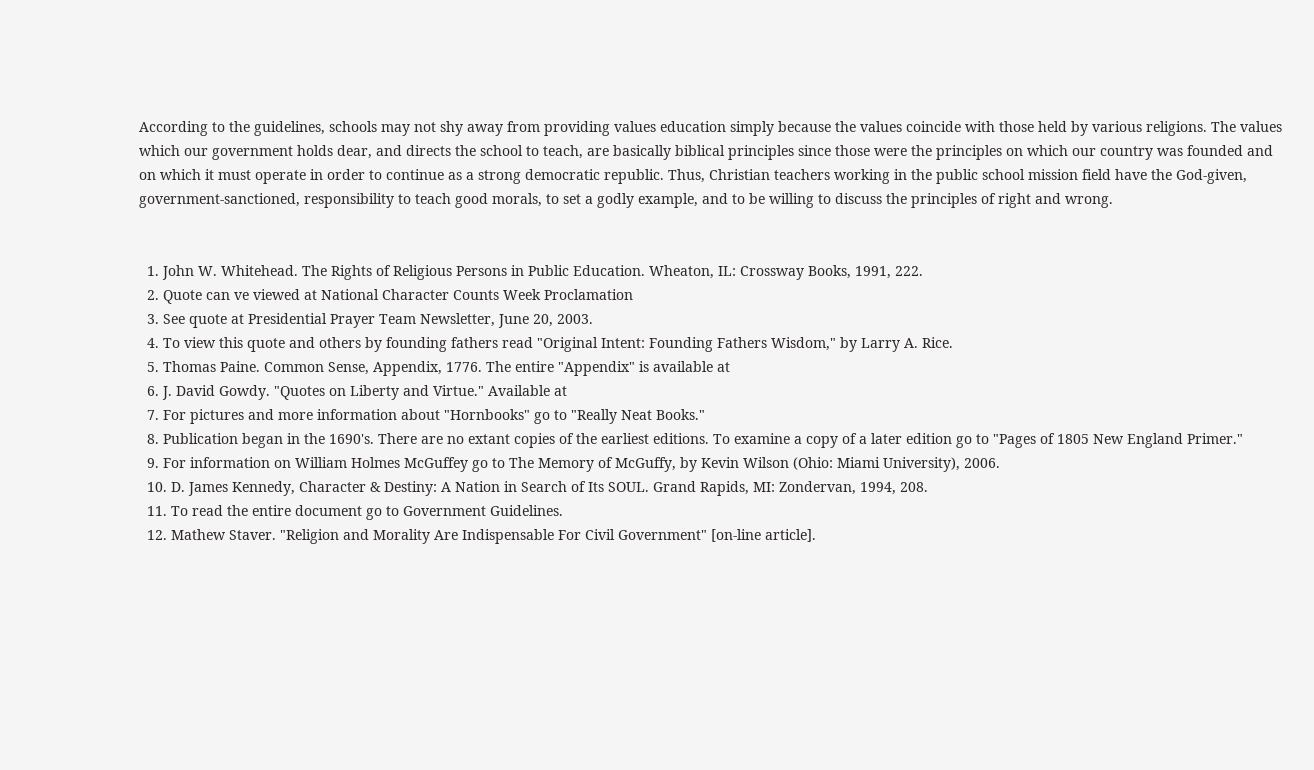According to the guidelines, schools may not shy away from providing values education simply because the values coincide with those held by various religions. The values which our government holds dear, and directs the school to teach, are basically biblical principles since those were the principles on which our country was founded and on which it must operate in order to continue as a strong democratic republic. Thus, Christian teachers working in the public school mission field have the God-given, government-sanctioned, responsibility to teach good morals, to set a godly example, and to be willing to discuss the principles of right and wrong.


  1. John W. Whitehead. The Rights of Religious Persons in Public Education. Wheaton, IL: Crossway Books, 1991, 222.
  2. Quote can ve viewed at National Character Counts Week Proclamation
  3. See quote at Presidential Prayer Team Newsletter, June 20, 2003.
  4. To view this quote and others by founding fathers read "Original Intent: Founding Fathers Wisdom," by Larry A. Rice.
  5. Thomas Paine. Common Sense, Appendix, 1776. The entire "Appendix" is available at
  6. J. David Gowdy. "Quotes on Liberty and Virtue." Available at
  7. For pictures and more information about "Hornbooks" go to "Really Neat Books."
  8. Publication began in the 1690's. There are no extant copies of the earliest editions. To examine a copy of a later edition go to "Pages of 1805 New England Primer."
  9. For information on William Holmes McGuffey go to The Memory of McGuffy, by Kevin Wilson (Ohio: Miami University), 2006.
  10. D. James Kennedy, Character & Destiny: A Nation in Search of Its SOUL. Grand Rapids, MI: Zondervan, 1994, 208.
  11. To read the entire document go to Government Guidelines.
  12. Mathew Staver. "Religion and Morality Are Indispensable For Civil Government" [on-line article].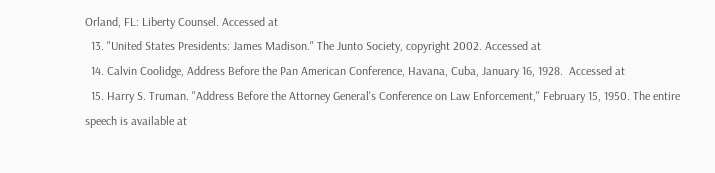Orland, FL: Liberty Counsel. Accessed at
  13. "United States Presidents: James Madison." The Junto Society, copyright 2002. Accessed at
  14. Calvin Coolidge, Address Before the Pan American Conference, Havana, Cuba, January 16, 1928.  Accessed at
  15. Harry S. Truman. "Address Before the Attorney General's Conference on Law Enforcement," February 15, 1950. The entire speech is available at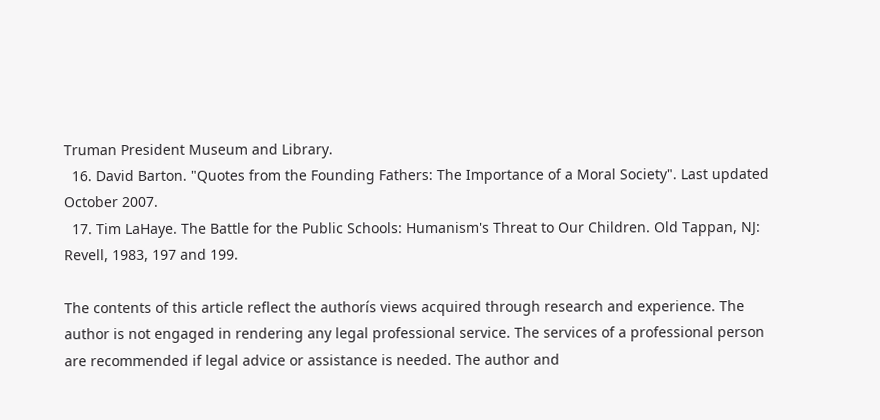Truman President Museum and Library.
  16. David Barton. "Quotes from the Founding Fathers: The Importance of a Moral Society". Last updated October 2007.
  17. Tim LaHaye. The Battle for the Public Schools: Humanism's Threat to Our Children. Old Tappan, NJ: Revell, 1983, 197 and 199.

The contents of this article reflect the authorís views acquired through research and experience. The author is not engaged in rendering any legal professional service. The services of a professional person are recommended if legal advice or assistance is needed. The author and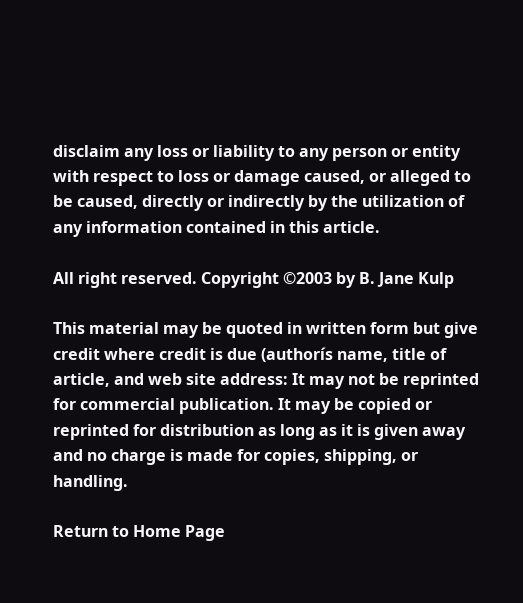disclaim any loss or liability to any person or entity with respect to loss or damage caused, or alleged to be caused, directly or indirectly by the utilization of any information contained in this article.

All right reserved. Copyright ©2003 by B. Jane Kulp

This material may be quoted in written form but give credit where credit is due (authorís name, title of article, and web site address: It may not be reprinted for commercial publication. It may be copied or reprinted for distribution as long as it is given away and no charge is made for copies, shipping, or handling.

Return to Home Page